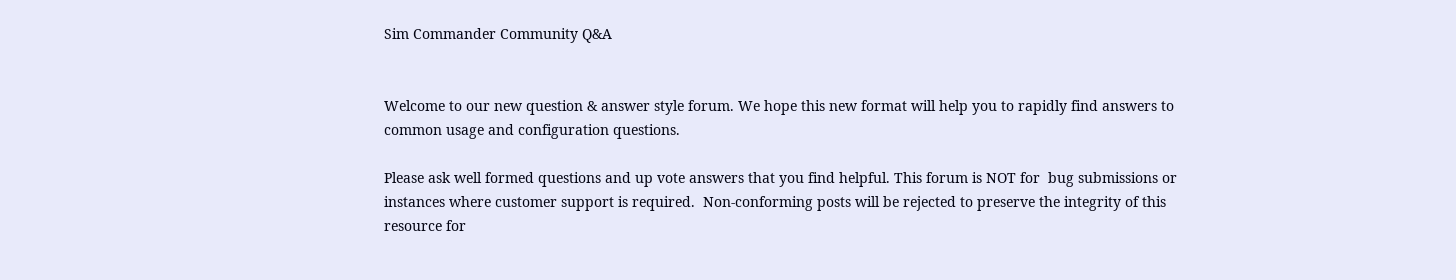Sim Commander Community Q&A


Welcome to our new question & answer style forum. We hope this new format will help you to rapidly find answers to common usage and configuration questions.

Please ask well formed questions and up vote answers that you find helpful. This forum is NOT for  bug submissions or instances where customer support is required.  Non-conforming posts will be rejected to preserve the integrity of this resource for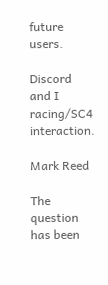future users.

Discord and I racing/SC4 interaction.

Mark Reed

The question has been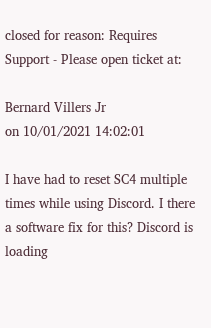closed for reason: Requires Support - Please open ticket at:

Bernard Villers Jr
on 10/01/2021 14:02:01

I have had to reset SC4 multiple times while using Discord. I there a software fix for this? Discord is loading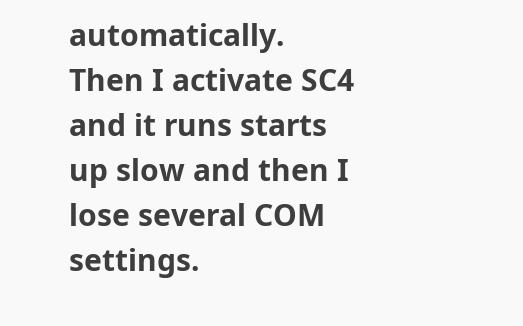automatically. Then I activate SC4 and it runs starts up slow and then I lose several COM settings.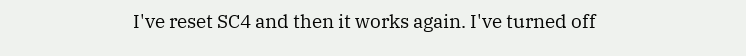I've reset SC4 and then it works again. I've turned off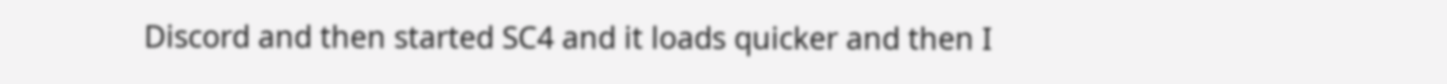Discord and then started SC4 and it loads quicker and then I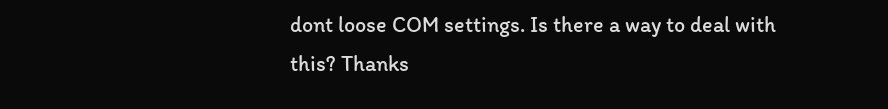dont loose COM settings. Is there a way to deal with this? Thanks